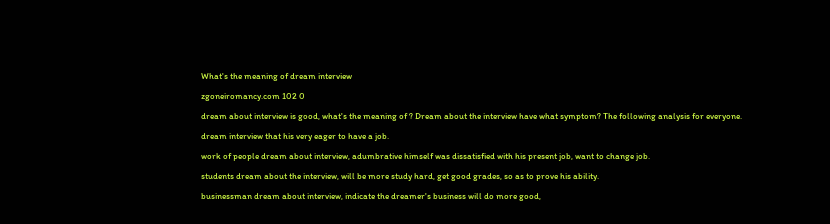What's the meaning of dream interview

zgoneiromancy.com 102 0

dream about interview is good, what's the meaning of ? Dream about the interview have what symptom? The following analysis for everyone.

dream interview that his very eager to have a job.

work of people dream about interview, adumbrative himself was dissatisfied with his present job, want to change job.

students dream about the interview, will be more study hard, get good grades, so as to prove his ability.

businessman dream about interview, indicate the dreamer's business will do more good,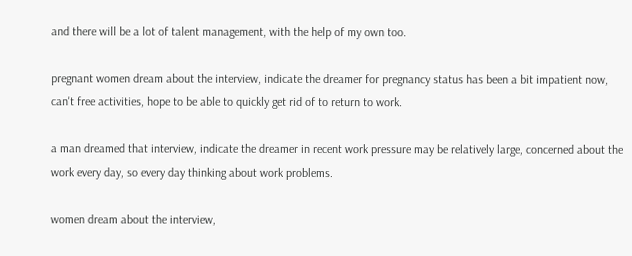and there will be a lot of talent management, with the help of my own too.

pregnant women dream about the interview, indicate the dreamer for pregnancy status has been a bit impatient now, can't free activities, hope to be able to quickly get rid of to return to work.

a man dreamed that interview, indicate the dreamer in recent work pressure may be relatively large, concerned about the work every day, so every day thinking about work problems.

women dream about the interview,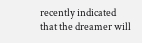recently indicated that the dreamer will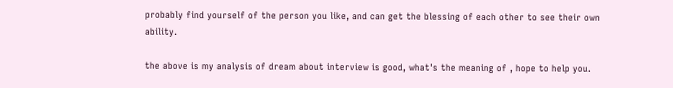probably find yourself of the person you like, and can get the blessing of each other to see their own ability.

the above is my analysis of dream about interview is good, what's the meaning of , hope to help you.